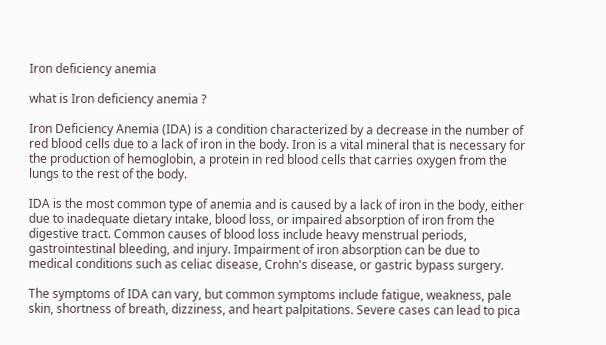Iron deficiency anemia

what is Iron deficiency anemia ?

Iron Deficiency Anemia (IDA) is a condition characterized by a decrease in the number of red blood cells due to a lack of iron in the body. Iron is a vital mineral that is necessary for the production of hemoglobin, a protein in red blood cells that carries oxygen from the lungs to the rest of the body.

IDA is the most common type of anemia and is caused by a lack of iron in the body, either due to inadequate dietary intake, blood loss, or impaired absorption of iron from the digestive tract. Common causes of blood loss include heavy menstrual periods, gastrointestinal bleeding, and injury. Impairment of iron absorption can be due to medical conditions such as celiac disease, Crohn's disease, or gastric bypass surgery.

The symptoms of IDA can vary, but common symptoms include fatigue, weakness, pale skin, shortness of breath, dizziness, and heart palpitations. Severe cases can lead to pica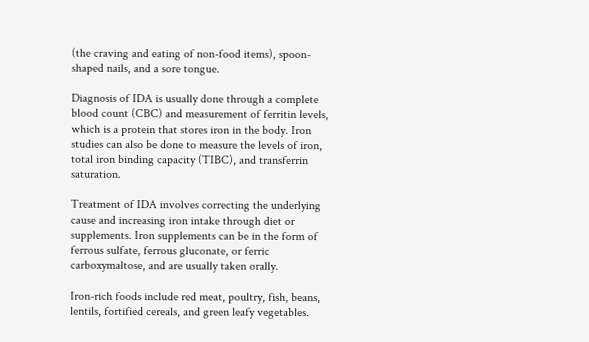(the craving and eating of non-food items), spoon-shaped nails, and a sore tongue.

Diagnosis of IDA is usually done through a complete blood count (CBC) and measurement of ferritin levels, which is a protein that stores iron in the body. Iron studies can also be done to measure the levels of iron, total iron binding capacity (TIBC), and transferrin saturation.

Treatment of IDA involves correcting the underlying cause and increasing iron intake through diet or supplements. Iron supplements can be in the form of ferrous sulfate, ferrous gluconate, or ferric carboxymaltose, and are usually taken orally.

Iron-rich foods include red meat, poultry, fish, beans, lentils, fortified cereals, and green leafy vegetables.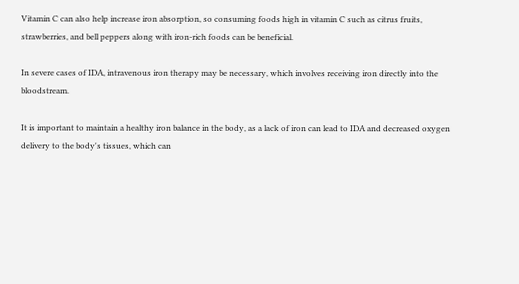Vitamin C can also help increase iron absorption, so consuming foods high in vitamin C such as citrus fruits, strawberries, and bell peppers along with iron-rich foods can be beneficial.

In severe cases of IDA, intravenous iron therapy may be necessary, which involves receiving iron directly into the bloodstream.

It is important to maintain a healthy iron balance in the body, as a lack of iron can lead to IDA and decreased oxygen delivery to the body's tissues, which can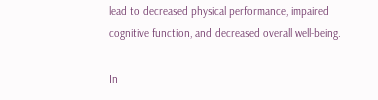lead to decreased physical performance, impaired cognitive function, and decreased overall well-being.

In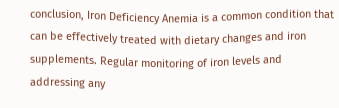conclusion, Iron Deficiency Anemia is a common condition that can be effectively treated with dietary changes and iron supplements. Regular monitoring of iron levels and addressing any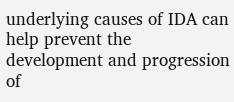underlying causes of IDA can help prevent the development and progression of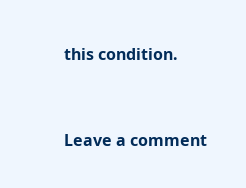this condition.


Leave a comment